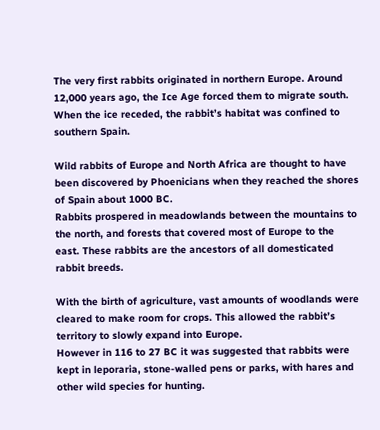The very first rabbits originated in northern Europe. Around 12,000 years ago, the Ice Age forced them to migrate south. When the ice receded, the rabbit’s habitat was confined to southern Spain.

Wild rabbits of Europe and North Africa are thought to have been discovered by Phoenicians when they reached the shores of Spain about 1000 BC.
Rabbits prospered in meadowlands between the mountains to the north, and forests that covered most of Europe to the east. These rabbits are the ancestors of all domesticated rabbit breeds.

With the birth of agriculture, vast amounts of woodlands were cleared to make room for crops. This allowed the rabbit’s territory to slowly expand into Europe.
However in 116 to 27 BC it was suggested that rabbits were kept in leporaria, stone-walled pens or parks, with hares and other wild species for hunting.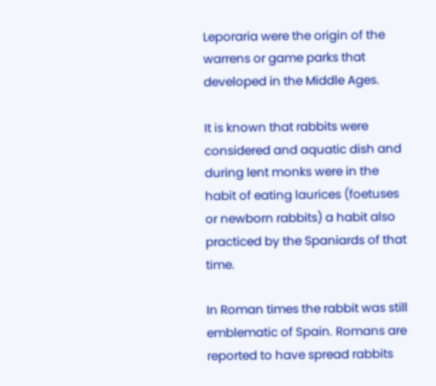Leporaria were the origin of the warrens or game parks that developed in the Middle Ages.

It is known that rabbits were considered and aquatic dish and during lent monks were in the habit of eating laurices (foetuses or newborn rabbits) a habit also practiced by the Spaniards of that time.

In Roman times the rabbit was still emblematic of Spain. Romans are reported to have spread rabbits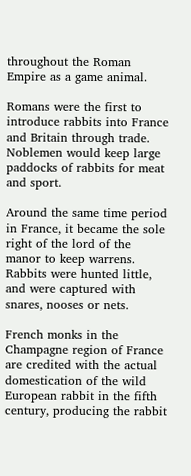throughout the Roman Empire as a game animal.

Romans were the first to introduce rabbits into France and Britain through trade. Noblemen would keep large paddocks of rabbits for meat and sport.

Around the same time period in France, it became the sole right of the lord of the manor to keep warrens. Rabbits were hunted little, and were captured with snares, nooses or nets.

French monks in the Champagne region of France are credited with the actual domestication of the wild European rabbit in the fifth century, producing the rabbit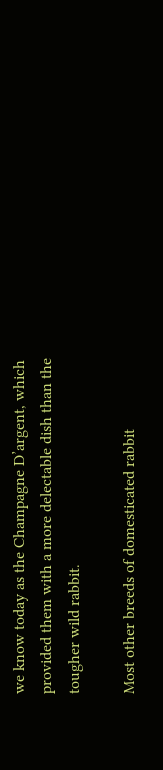we know today as the Champagne D’argent, which provided them with a more delectable dish than the tougher wild rabbit.

Most other breeds of domesticated rabbit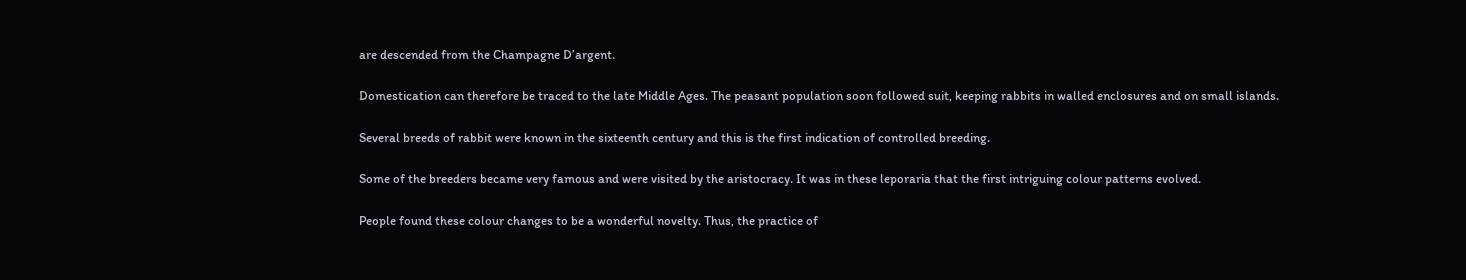are descended from the Champagne D’argent.

Domestication can therefore be traced to the late Middle Ages. The peasant population soon followed suit, keeping rabbits in walled enclosures and on small islands.

Several breeds of rabbit were known in the sixteenth century and this is the first indication of controlled breeding.

Some of the breeders became very famous and were visited by the aristocracy. It was in these leporaria that the first intriguing colour patterns evolved.

People found these colour changes to be a wonderful novelty. Thus, the practice of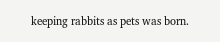keeping rabbits as pets was born.